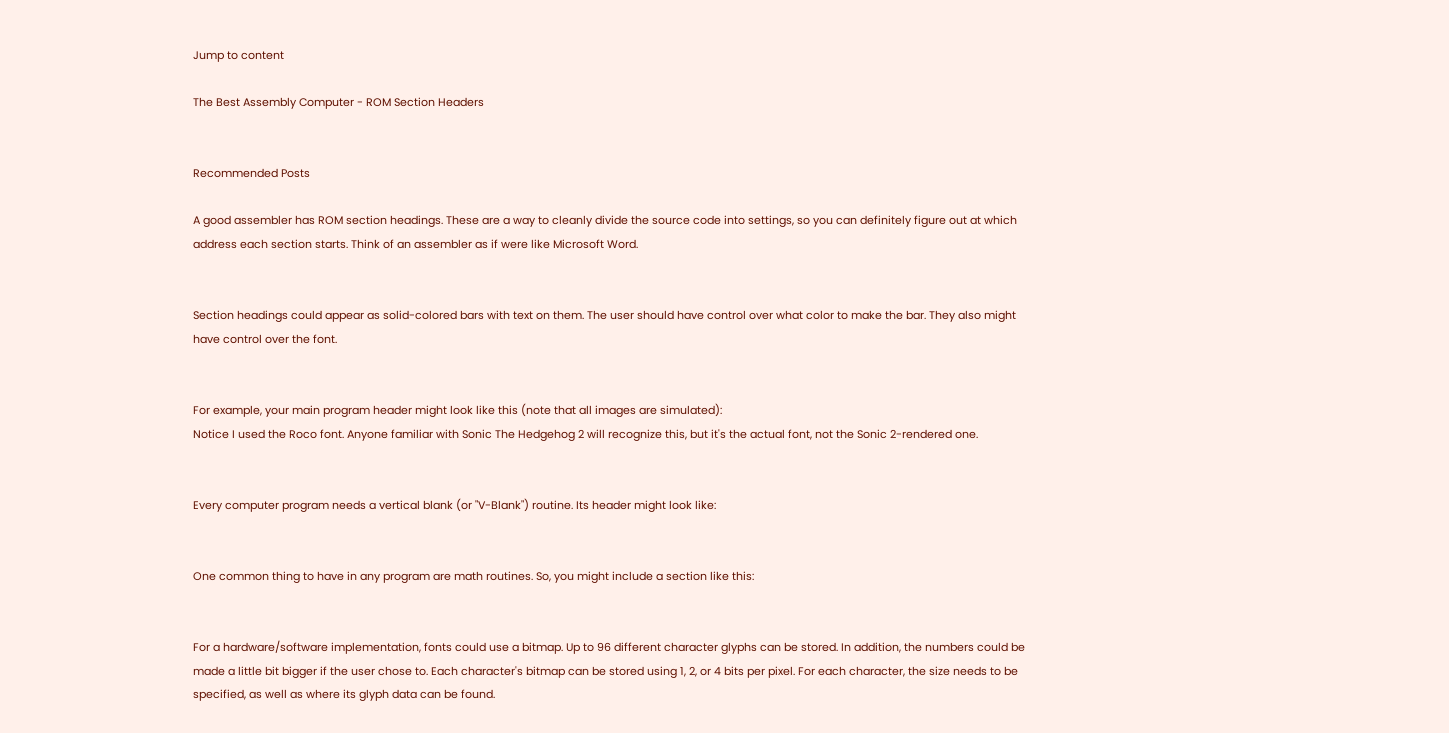Jump to content

The Best Assembly Computer - ROM Section Headers


Recommended Posts

A good assembler has ROM section headings. These are a way to cleanly divide the source code into settings, so you can definitely figure out at which address each section starts. Think of an assembler as if were like Microsoft Word.


Section headings could appear as solid-colored bars with text on them. The user should have control over what color to make the bar. They also might have control over the font.


For example, your main program header might look like this (note that all images are simulated):
Notice I used the Roco font. Anyone familiar with Sonic The Hedgehog 2 will recognize this, but it's the actual font, not the Sonic 2-rendered one.


Every computer program needs a vertical blank (or "V-Blank") routine. Its header might look like:


One common thing to have in any program are math routines. So, you might include a section like this:


For a hardware/software implementation, fonts could use a bitmap. Up to 96 different character glyphs can be stored. In addition, the numbers could be made a little bit bigger if the user chose to. Each character's bitmap can be stored using 1, 2, or 4 bits per pixel. For each character, the size needs to be specified, as well as where its glyph data can be found.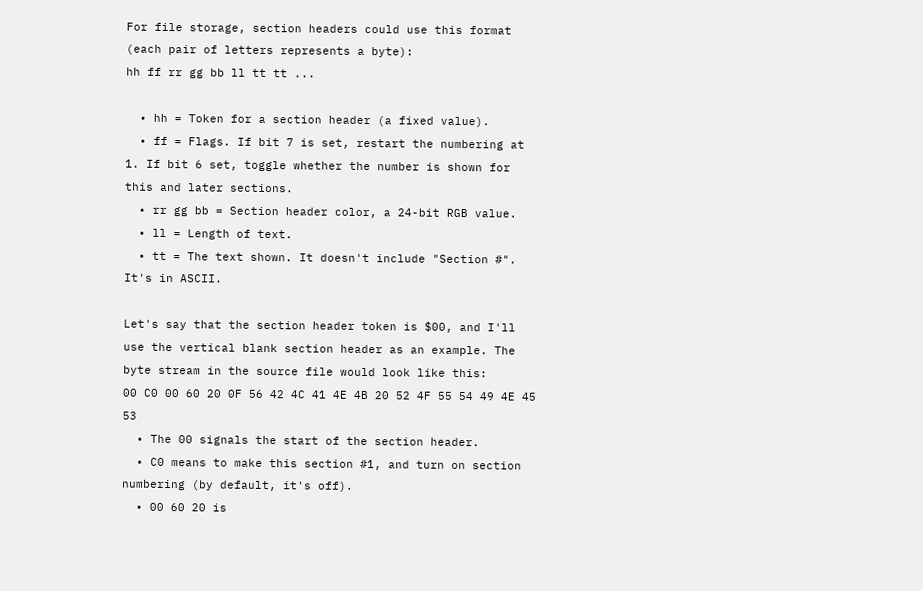For file storage, section headers could use this format (each pair of letters represents a byte):
hh ff rr gg bb ll tt tt ...

  • hh = Token for a section header (a fixed value).
  • ff = Flags. If bit 7 is set, restart the numbering at 1. If bit 6 set, toggle whether the number is shown for this and later sections.
  • rr gg bb = Section header color, a 24-bit RGB value.
  • ll = Length of text.
  • tt = The text shown. It doesn't include "Section #". It's in ASCII.

Let's say that the section header token is $00, and I'll use the vertical blank section header as an example. The byte stream in the source file would look like this:
00 C0 00 60 20 0F 56 42 4C 41 4E 4B 20 52 4F 55 54 49 4E 45 53
  • The 00 signals the start of the section header.
  • C0 means to make this section #1, and turn on section numbering (by default, it's off).
  • 00 60 20 is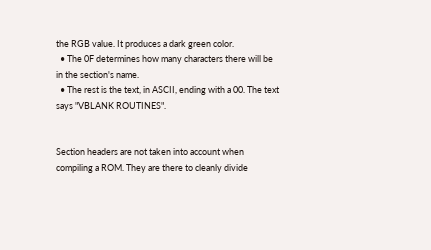the RGB value. It produces a dark green color.
  • The 0F determines how many characters there will be in the section's name.
  • The rest is the text, in ASCII, ending with a 00. The text says "VBLANK ROUTINES".


Section headers are not taken into account when compiling a ROM. They are there to cleanly divide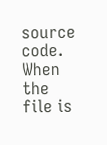source code. When the file is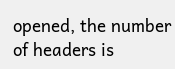opened, the number of headers is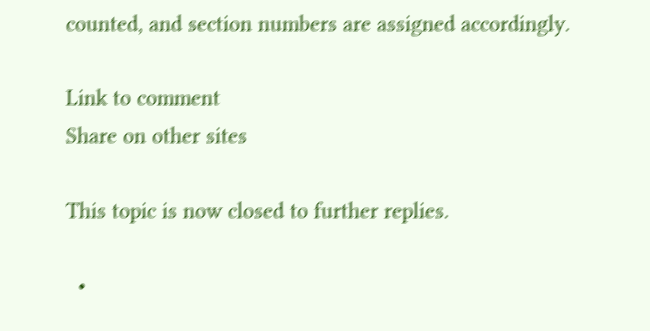counted, and section numbers are assigned accordingly.

Link to comment
Share on other sites

This topic is now closed to further replies.

  •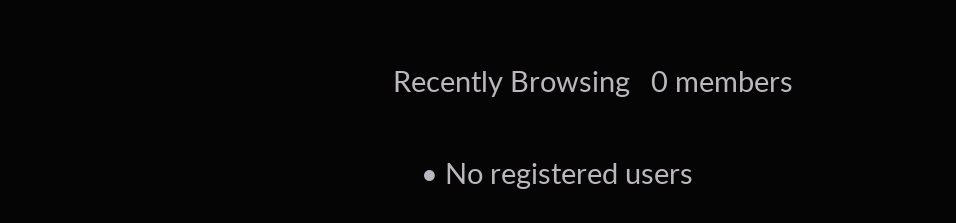Recently Browsing   0 members

    • No registered users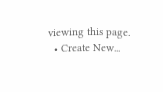viewing this page.
  • Create New...